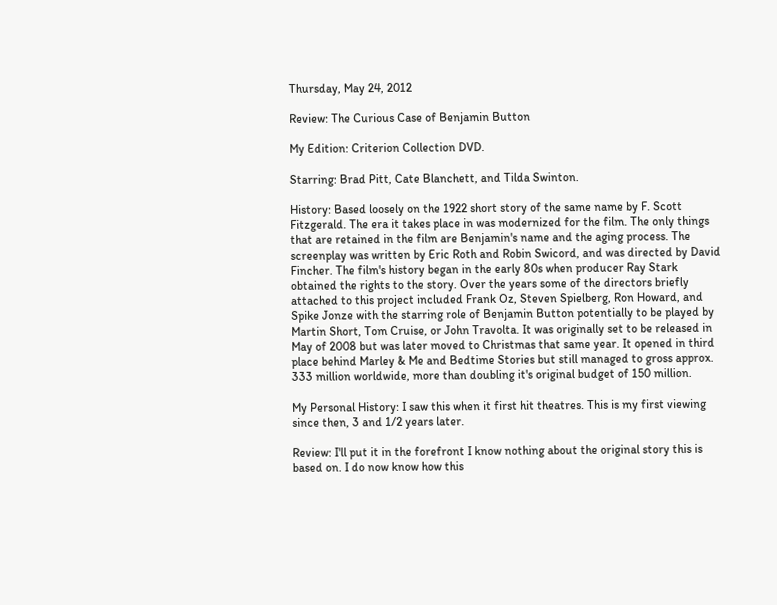Thursday, May 24, 2012

Review: The Curious Case of Benjamin Button

My Edition: Criterion Collection DVD.

Starring: Brad Pitt, Cate Blanchett, and Tilda Swinton.

History: Based loosely on the 1922 short story of the same name by F. Scott Fitzgerald. The era it takes place in was modernized for the film. The only things that are retained in the film are Benjamin's name and the aging process. The screenplay was written by Eric Roth and Robin Swicord, and was directed by David Fincher. The film's history began in the early 80s when producer Ray Stark obtained the rights to the story. Over the years some of the directors briefly attached to this project included Frank Oz, Steven Spielberg, Ron Howard, and Spike Jonze with the starring role of Benjamin Button potentially to be played by Martin Short, Tom Cruise, or John Travolta. It was originally set to be released in May of 2008 but was later moved to Christmas that same year. It opened in third place behind Marley & Me and Bedtime Stories but still managed to gross approx. 333 million worldwide, more than doubling it's original budget of 150 million.

My Personal History: I saw this when it first hit theatres. This is my first viewing since then, 3 and 1/2 years later.

Review: I'll put it in the forefront I know nothing about the original story this is based on. I do now know how this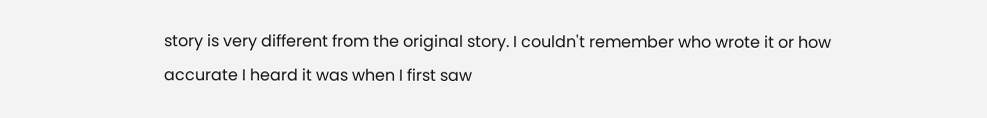story is very different from the original story. I couldn't remember who wrote it or how accurate I heard it was when I first saw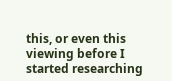this, or even this viewing before I started researching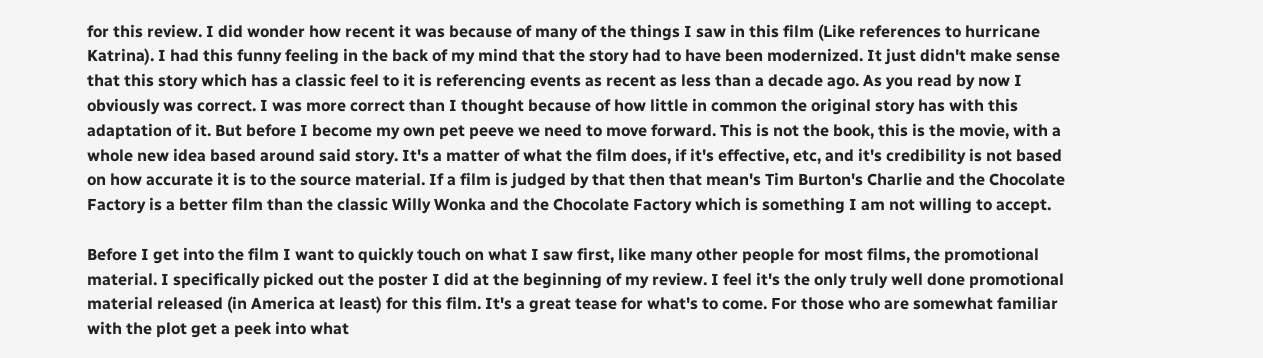for this review. I did wonder how recent it was because of many of the things I saw in this film (Like references to hurricane Katrina). I had this funny feeling in the back of my mind that the story had to have been modernized. It just didn't make sense that this story which has a classic feel to it is referencing events as recent as less than a decade ago. As you read by now I obviously was correct. I was more correct than I thought because of how little in common the original story has with this adaptation of it. But before I become my own pet peeve we need to move forward. This is not the book, this is the movie, with a whole new idea based around said story. It's a matter of what the film does, if it's effective, etc, and it's credibility is not based on how accurate it is to the source material. If a film is judged by that then that mean's Tim Burton's Charlie and the Chocolate Factory is a better film than the classic Willy Wonka and the Chocolate Factory which is something I am not willing to accept.

Before I get into the film I want to quickly touch on what I saw first, like many other people for most films, the promotional material. I specifically picked out the poster I did at the beginning of my review. I feel it's the only truly well done promotional material released (in America at least) for this film. It's a great tease for what's to come. For those who are somewhat familiar with the plot get a peek into what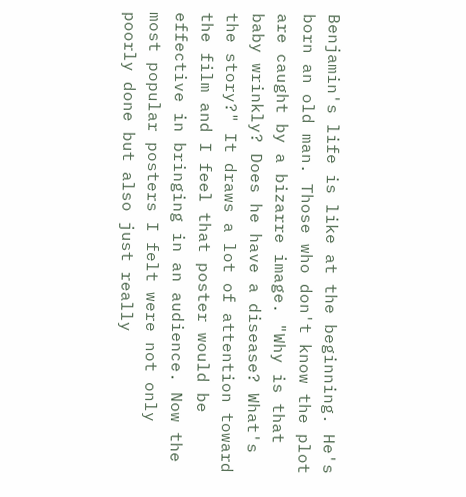Benjamin's life is like at the beginning. He's born an old man. Those who don't know the plot are caught by a bizarre image. "Why is that baby wrinkly? Does he have a disease? What's the story?" It draws a lot of attention toward the film and I feel that poster would be effective in bringing in an audience. Now the most popular posters I felt were not only poorly done but also just really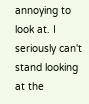annoying to look at. I seriously can't stand looking at the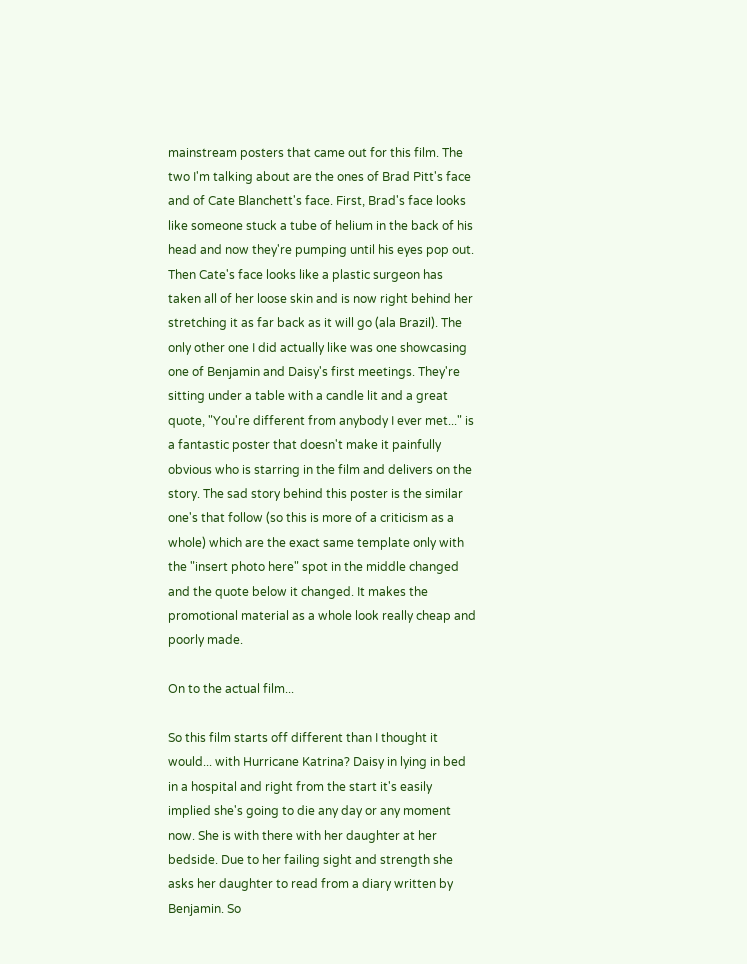mainstream posters that came out for this film. The two I'm talking about are the ones of Brad Pitt's face and of Cate Blanchett's face. First, Brad's face looks like someone stuck a tube of helium in the back of his head and now they're pumping until his eyes pop out. Then Cate's face looks like a plastic surgeon has taken all of her loose skin and is now right behind her stretching it as far back as it will go (ala Brazil). The only other one I did actually like was one showcasing one of Benjamin and Daisy's first meetings. They're sitting under a table with a candle lit and a great quote, "You're different from anybody I ever met..." is a fantastic poster that doesn't make it painfully obvious who is starring in the film and delivers on the story. The sad story behind this poster is the similar one's that follow (so this is more of a criticism as a whole) which are the exact same template only with the "insert photo here" spot in the middle changed and the quote below it changed. It makes the promotional material as a whole look really cheap and poorly made.

On to the actual film...

So this film starts off different than I thought it would... with Hurricane Katrina? Daisy in lying in bed in a hospital and right from the start it's easily implied she's going to die any day or any moment now. She is with there with her daughter at her bedside. Due to her failing sight and strength she asks her daughter to read from a diary written by Benjamin. So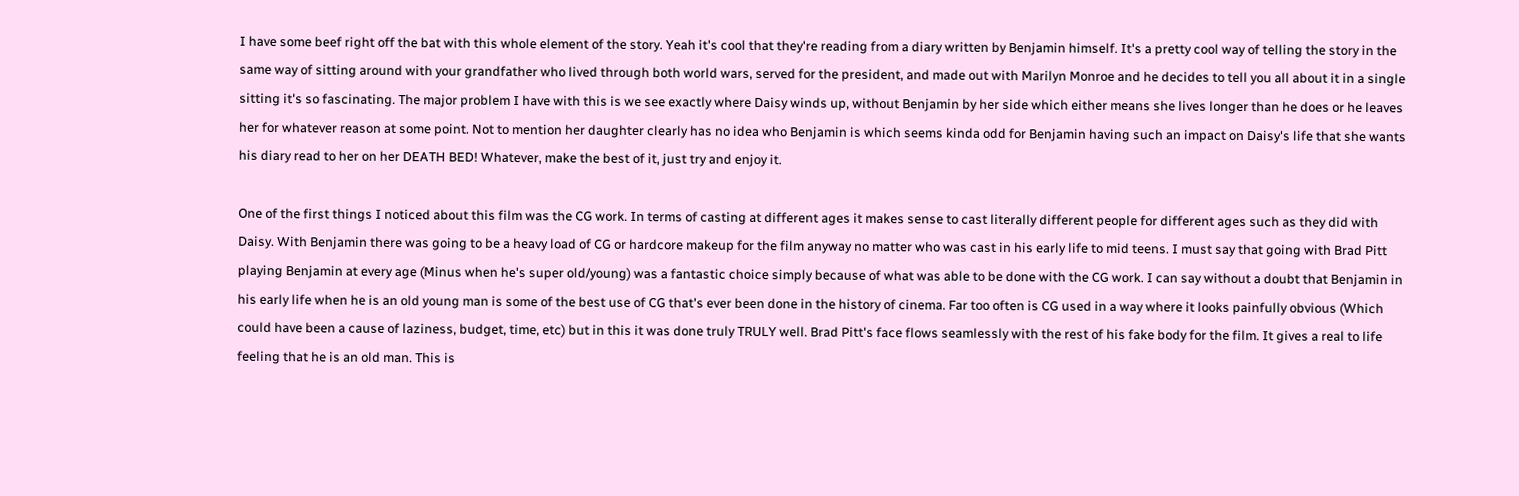I have some beef right off the bat with this whole element of the story. Yeah it's cool that they're reading from a diary written by Benjamin himself. It's a pretty cool way of telling the story in the same way of sitting around with your grandfather who lived through both world wars, served for the president, and made out with Marilyn Monroe and he decides to tell you all about it in a single sitting it's so fascinating. The major problem I have with this is we see exactly where Daisy winds up, without Benjamin by her side which either means she lives longer than he does or he leaves her for whatever reason at some point. Not to mention her daughter clearly has no idea who Benjamin is which seems kinda odd for Benjamin having such an impact on Daisy's life that she wants his diary read to her on her DEATH BED! Whatever, make the best of it, just try and enjoy it.

One of the first things I noticed about this film was the CG work. In terms of casting at different ages it makes sense to cast literally different people for different ages such as they did with Daisy. With Benjamin there was going to be a heavy load of CG or hardcore makeup for the film anyway no matter who was cast in his early life to mid teens. I must say that going with Brad Pitt playing Benjamin at every age (Minus when he's super old/young) was a fantastic choice simply because of what was able to be done with the CG work. I can say without a doubt that Benjamin in his early life when he is an old young man is some of the best use of CG that's ever been done in the history of cinema. Far too often is CG used in a way where it looks painfully obvious (Which could have been a cause of laziness, budget, time, etc) but in this it was done truly TRULY well. Brad Pitt's face flows seamlessly with the rest of his fake body for the film. It gives a real to life feeling that he is an old man. This is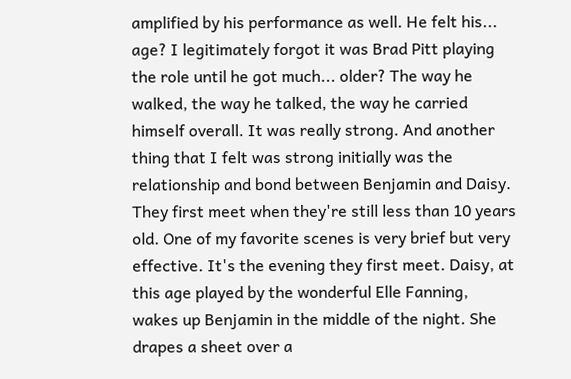amplified by his performance as well. He felt his... age? I legitimately forgot it was Brad Pitt playing the role until he got much... older? The way he walked, the way he talked, the way he carried himself overall. It was really strong. And another thing that I felt was strong initially was the relationship and bond between Benjamin and Daisy. They first meet when they're still less than 10 years old. One of my favorite scenes is very brief but very effective. It's the evening they first meet. Daisy, at this age played by the wonderful Elle Fanning, wakes up Benjamin in the middle of the night. She drapes a sheet over a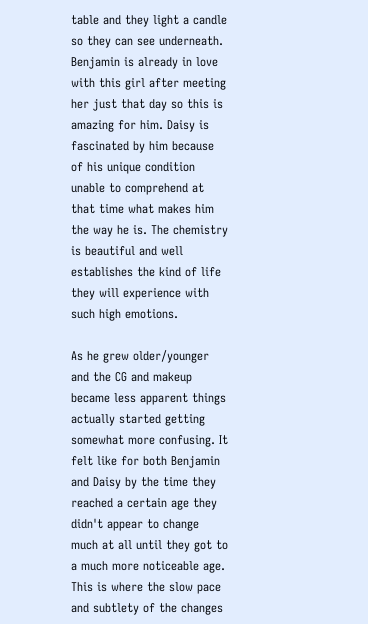table and they light a candle so they can see underneath. Benjamin is already in love with this girl after meeting her just that day so this is amazing for him. Daisy is fascinated by him because of his unique condition unable to comprehend at that time what makes him the way he is. The chemistry is beautiful and well establishes the kind of life they will experience with such high emotions.

As he grew older/younger and the CG and makeup became less apparent things actually started getting somewhat more confusing. It felt like for both Benjamin and Daisy by the time they reached a certain age they didn't appear to change much at all until they got to a much more noticeable age. This is where the slow pace and subtlety of the changes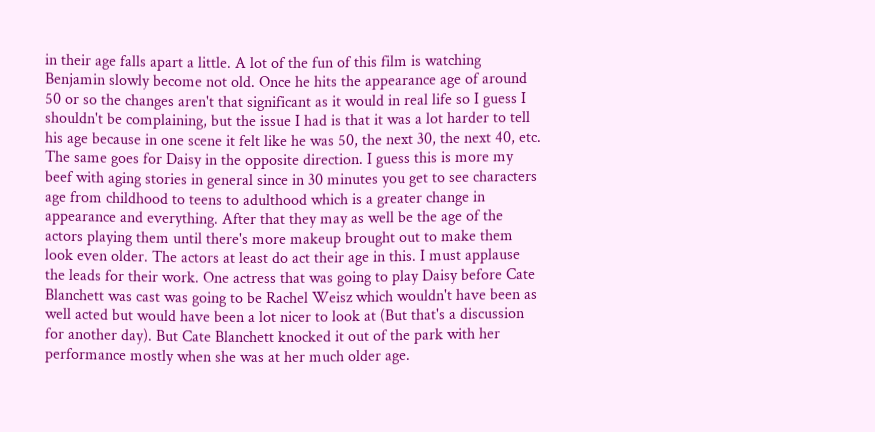in their age falls apart a little. A lot of the fun of this film is watching Benjamin slowly become not old. Once he hits the appearance age of around 50 or so the changes aren't that significant as it would in real life so I guess I shouldn't be complaining, but the issue I had is that it was a lot harder to tell his age because in one scene it felt like he was 50, the next 30, the next 40, etc. The same goes for Daisy in the opposite direction. I guess this is more my beef with aging stories in general since in 30 minutes you get to see characters age from childhood to teens to adulthood which is a greater change in appearance and everything. After that they may as well be the age of the actors playing them until there's more makeup brought out to make them look even older. The actors at least do act their age in this. I must applause the leads for their work. One actress that was going to play Daisy before Cate Blanchett was cast was going to be Rachel Weisz which wouldn't have been as well acted but would have been a lot nicer to look at (But that's a discussion for another day). But Cate Blanchett knocked it out of the park with her performance mostly when she was at her much older age.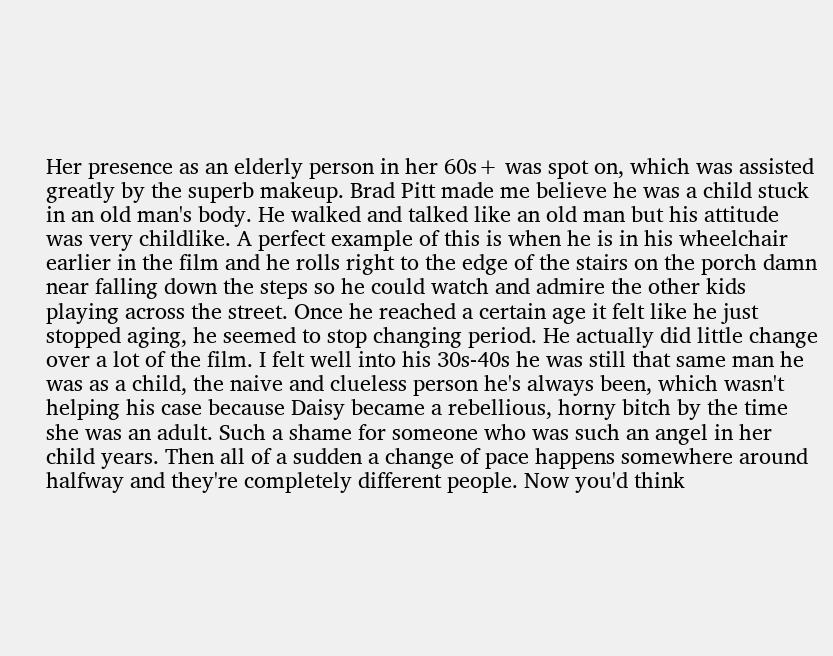Her presence as an elderly person in her 60s+ was spot on, which was assisted greatly by the superb makeup. Brad Pitt made me believe he was a child stuck in an old man's body. He walked and talked like an old man but his attitude was very childlike. A perfect example of this is when he is in his wheelchair earlier in the film and he rolls right to the edge of the stairs on the porch damn near falling down the steps so he could watch and admire the other kids playing across the street. Once he reached a certain age it felt like he just stopped aging, he seemed to stop changing period. He actually did little change over a lot of the film. I felt well into his 30s-40s he was still that same man he was as a child, the naive and clueless person he's always been, which wasn't helping his case because Daisy became a rebellious, horny bitch by the time she was an adult. Such a shame for someone who was such an angel in her child years. Then all of a sudden a change of pace happens somewhere around halfway and they're completely different people. Now you'd think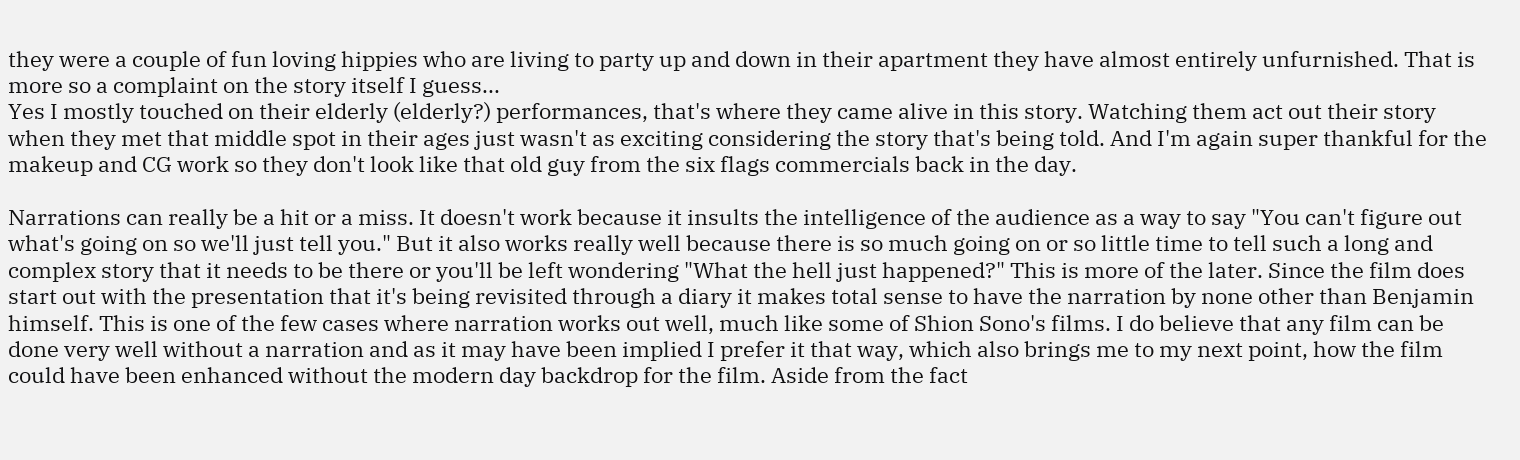they were a couple of fun loving hippies who are living to party up and down in their apartment they have almost entirely unfurnished. That is more so a complaint on the story itself I guess...
Yes I mostly touched on their elderly (elderly?) performances, that's where they came alive in this story. Watching them act out their story when they met that middle spot in their ages just wasn't as exciting considering the story that's being told. And I'm again super thankful for the makeup and CG work so they don't look like that old guy from the six flags commercials back in the day.

Narrations can really be a hit or a miss. It doesn't work because it insults the intelligence of the audience as a way to say "You can't figure out what's going on so we'll just tell you." But it also works really well because there is so much going on or so little time to tell such a long and complex story that it needs to be there or you'll be left wondering "What the hell just happened?" This is more of the later. Since the film does start out with the presentation that it's being revisited through a diary it makes total sense to have the narration by none other than Benjamin himself. This is one of the few cases where narration works out well, much like some of Shion Sono's films. I do believe that any film can be done very well without a narration and as it may have been implied I prefer it that way, which also brings me to my next point, how the film could have been enhanced without the modern day backdrop for the film. Aside from the fact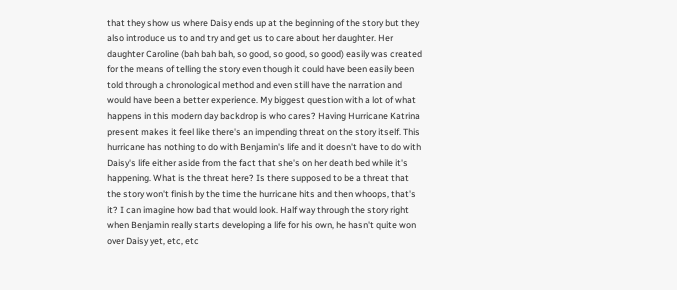that they show us where Daisy ends up at the beginning of the story but they also introduce us to and try and get us to care about her daughter. Her daughter Caroline (bah bah bah, so good, so good, so good) easily was created for the means of telling the story even though it could have been easily been told through a chronological method and even still have the narration and would have been a better experience. My biggest question with a lot of what happens in this modern day backdrop is who cares? Having Hurricane Katrina present makes it feel like there's an impending threat on the story itself. This hurricane has nothing to do with Benjamin's life and it doesn't have to do with Daisy's life either aside from the fact that she's on her death bed while it's happening. What is the threat here? Is there supposed to be a threat that the story won't finish by the time the hurricane hits and then whoops, that's it? I can imagine how bad that would look. Half way through the story right when Benjamin really starts developing a life for his own, he hasn't quite won over Daisy yet, etc, etc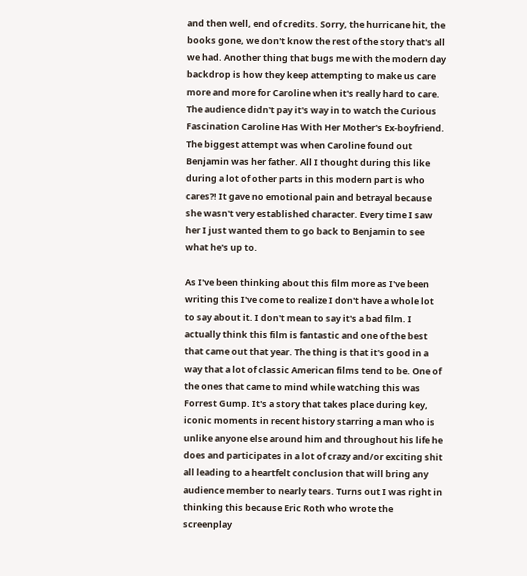and then well, end of credits. Sorry, the hurricane hit, the books gone, we don't know the rest of the story that's all we had. Another thing that bugs me with the modern day backdrop is how they keep attempting to make us care more and more for Caroline when it's really hard to care. The audience didn't pay it's way in to watch the Curious Fascination Caroline Has With Her Mother's Ex-boyfriend. The biggest attempt was when Caroline found out Benjamin was her father. All I thought during this like during a lot of other parts in this modern part is who cares?! It gave no emotional pain and betrayal because she wasn't very established character. Every time I saw her I just wanted them to go back to Benjamin to see what he's up to.

As I've been thinking about this film more as I've been writing this I've come to realize I don't have a whole lot to say about it. I don't mean to say it's a bad film. I actually think this film is fantastic and one of the best that came out that year. The thing is that it's good in a way that a lot of classic American films tend to be. One of the ones that came to mind while watching this was Forrest Gump. It's a story that takes place during key, iconic moments in recent history starring a man who is unlike anyone else around him and throughout his life he does and participates in a lot of crazy and/or exciting shit all leading to a heartfelt conclusion that will bring any audience member to nearly tears. Turns out I was right in thinking this because Eric Roth who wrote the screenplay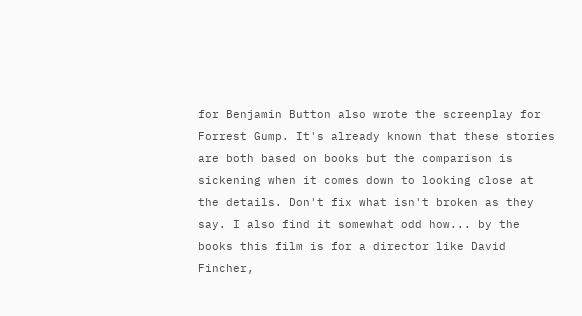for Benjamin Button also wrote the screenplay for Forrest Gump. It's already known that these stories are both based on books but the comparison is sickening when it comes down to looking close at the details. Don't fix what isn't broken as they say. I also find it somewhat odd how... by the books this film is for a director like David Fincher,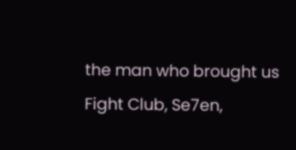the man who brought us Fight Club, Se7en,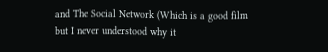and The Social Network (Which is a good film but I never understood why it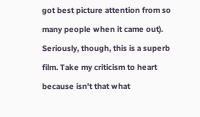got best picture attention from so many people when it came out). Seriously, though, this is a superb film. Take my criticism to heart because isn't that what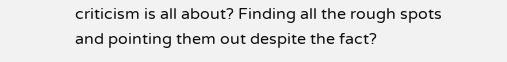criticism is all about? Finding all the rough spots and pointing them out despite the fact?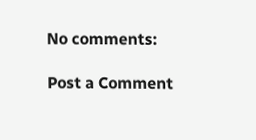No comments:

Post a Comment